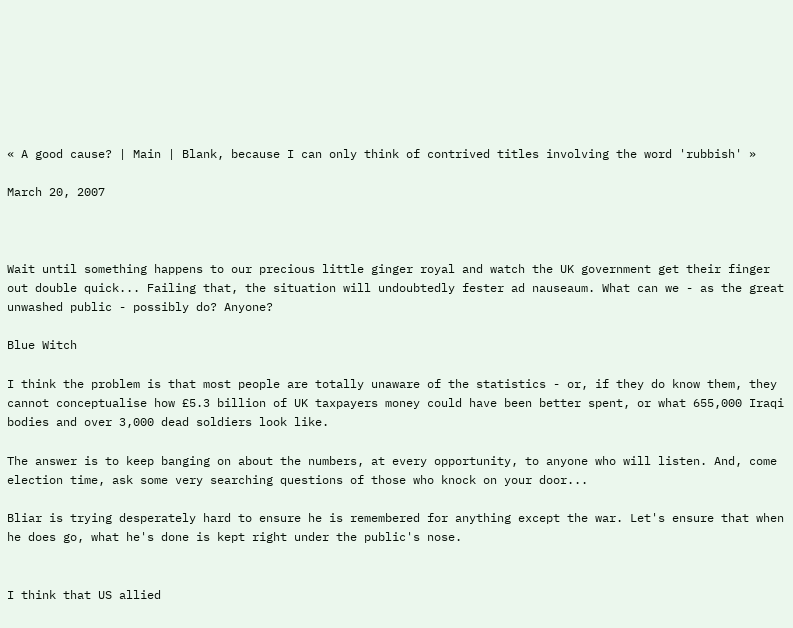« A good cause? | Main | Blank, because I can only think of contrived titles involving the word 'rubbish' »

March 20, 2007



Wait until something happens to our precious little ginger royal and watch the UK government get their finger out double quick... Failing that, the situation will undoubtedly fester ad nauseaum. What can we - as the great unwashed public - possibly do? Anyone?

Blue Witch

I think the problem is that most people are totally unaware of the statistics - or, if they do know them, they cannot conceptualise how £5.3 billion of UK taxpayers money could have been better spent, or what 655,000 Iraqi bodies and over 3,000 dead soldiers look like.

The answer is to keep banging on about the numbers, at every opportunity, to anyone who will listen. And, come election time, ask some very searching questions of those who knock on your door...

Bliar is trying desperately hard to ensure he is remembered for anything except the war. Let's ensure that when he does go, what he's done is kept right under the public's nose.


I think that US allied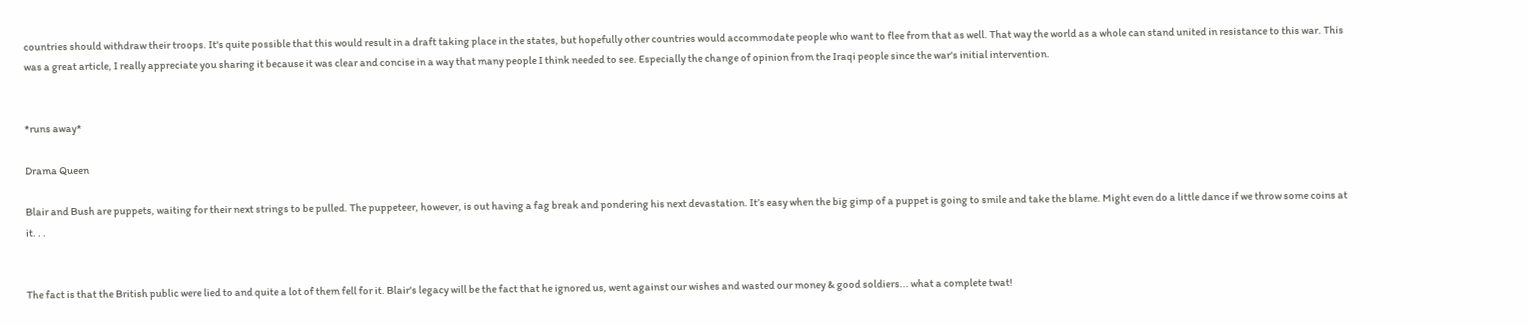countries should withdraw their troops. It's quite possible that this would result in a draft taking place in the states, but hopefully other countries would accommodate people who want to flee from that as well. That way the world as a whole can stand united in resistance to this war. This was a great article, I really appreciate you sharing it because it was clear and concise in a way that many people I think needed to see. Especially the change of opinion from the Iraqi people since the war's initial intervention.


*runs away*

Drama Queen

Blair and Bush are puppets, waiting for their next strings to be pulled. The puppeteer, however, is out having a fag break and pondering his next devastation. It’s easy when the big gimp of a puppet is going to smile and take the blame. Might even do a little dance if we throw some coins at it. . .


The fact is that the British public were lied to and quite a lot of them fell for it. Blair's legacy will be the fact that he ignored us, went against our wishes and wasted our money & good soldiers... what a complete twat!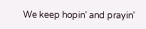We keep hopin' and prayin'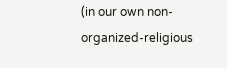(in our own non-organized-religious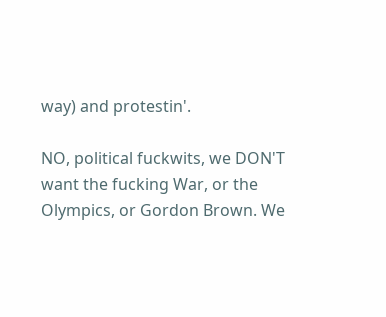way) and protestin'.

NO, political fuckwits, we DON'T want the fucking War, or the Olympics, or Gordon Brown. We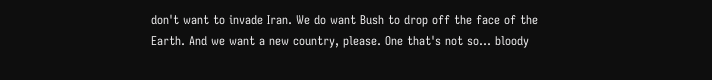don't want to invade Iran. We do want Bush to drop off the face of the Earth. And we want a new country, please. One that's not so... bloody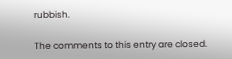rubbish.

The comments to this entry are closed.